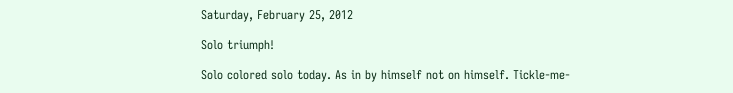Saturday, February 25, 2012

Solo triumph!

Solo colored solo today. As in by himself not on himself. Tickle-me-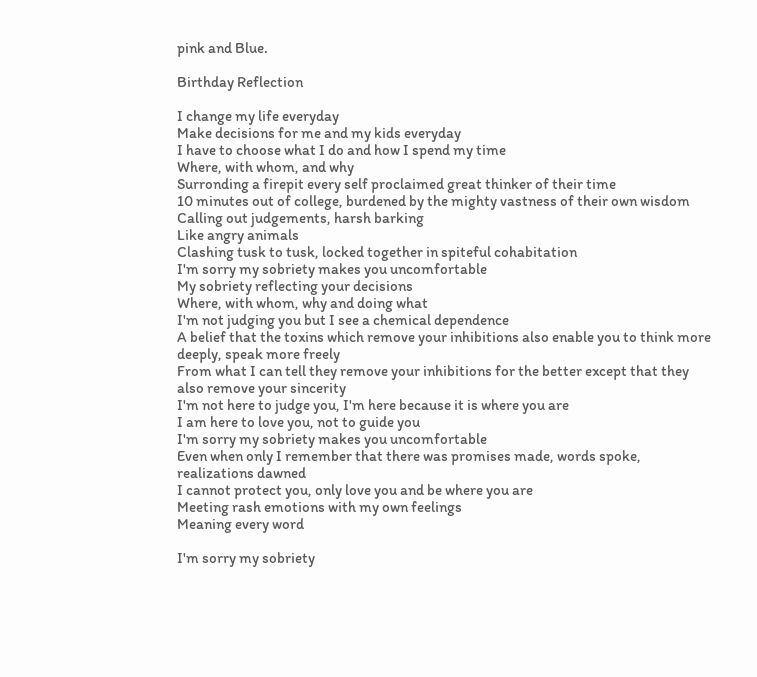pink and Blue.

Birthday Reflection

I change my life everyday
Make decisions for me and my kids everyday
I have to choose what I do and how I spend my time
Where, with whom, and why
Surronding a firepit every self proclaimed great thinker of their time
10 minutes out of college, burdened by the mighty vastness of their own wisdom
Calling out judgements, harsh barking
Like angry animals
Clashing tusk to tusk, locked together in spiteful cohabitation
I'm sorry my sobriety makes you uncomfortable
My sobriety reflecting your decisions
Where, with whom, why and doing what
I'm not judging you but I see a chemical dependence
A belief that the toxins which remove your inhibitions also enable you to think more deeply, speak more freely
From what I can tell they remove your inhibitions for the better except that they also remove your sincerity
I'm not here to judge you, I'm here because it is where you are
I am here to love you, not to guide you
I'm sorry my sobriety makes you uncomfortable
Even when only I remember that there was promises made, words spoke, realizations dawned
I cannot protect you, only love you and be where you are
Meeting rash emotions with my own feelings
Meaning every word

I'm sorry my sobriety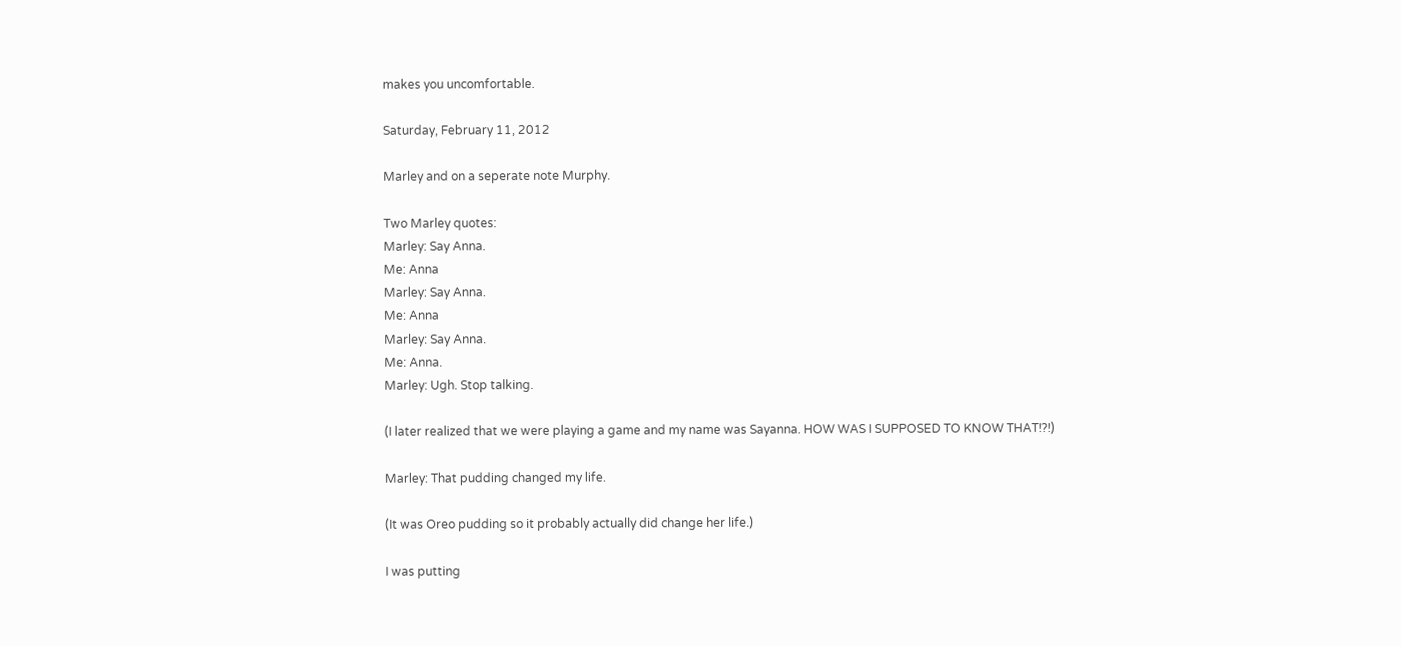makes you uncomfortable.

Saturday, February 11, 2012

Marley and on a seperate note Murphy.

Two Marley quotes:
Marley: Say Anna.
Me: Anna
Marley: Say Anna.
Me: Anna
Marley: Say Anna.
Me: Anna.
Marley: Ugh. Stop talking.

(I later realized that we were playing a game and my name was Sayanna. HOW WAS I SUPPOSED TO KNOW THAT!?!)

Marley: That pudding changed my life.

(It was Oreo pudding so it probably actually did change her life.)

I was putting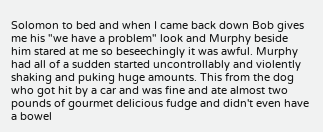Solomon to bed and when I came back down Bob gives me his "we have a problem" look and Murphy beside him stared at me so beseechingly it was awful. Murphy had all of a sudden started uncontrollably and violently shaking and puking huge amounts. This from the dog who got hit by a car and was fine and ate almost two pounds of gourmet delicious fudge and didn't even have a bowel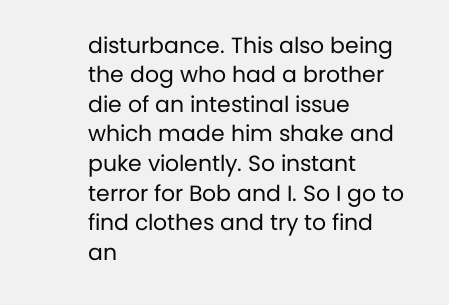disturbance. This also being the dog who had a brother die of an intestinal issue which made him shake and puke violently. So instant terror for Bob and I. So I go to find clothes and try to find an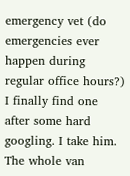emergency vet (do emergencies ever happen during regular office hours?) I finally find one after some hard googling. I take him. The whole van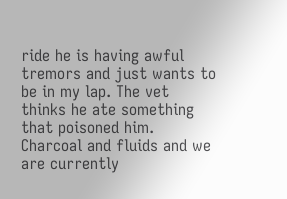ride he is having awful tremors and just wants to be in my lap. The vet thinks he ate something that poisoned him. Charcoal and fluids and we are currently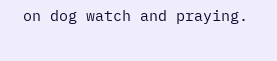on dog watch and praying.